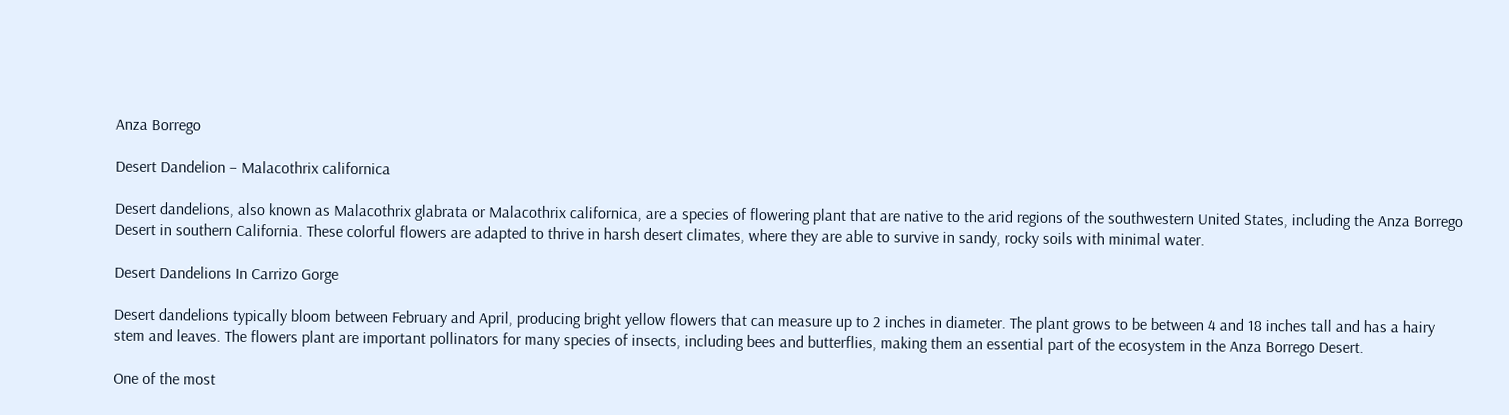Anza Borrego

Desert Dandelion – Malacothrix californica

Desert dandelions, also known as Malacothrix glabrata or Malacothrix californica, are a species of flowering plant that are native to the arid regions of the southwestern United States, including the Anza Borrego Desert in southern California. These colorful flowers are adapted to thrive in harsh desert climates, where they are able to survive in sandy, rocky soils with minimal water.

Desert Dandelions In Carrizo Gorge

Desert dandelions typically bloom between February and April, producing bright yellow flowers that can measure up to 2 inches in diameter. The plant grows to be between 4 and 18 inches tall and has a hairy stem and leaves. The flowers plant are important pollinators for many species of insects, including bees and butterflies, making them an essential part of the ecosystem in the Anza Borrego Desert.

One of the most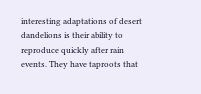interesting adaptations of desert dandelions is their ability to reproduce quickly after rain events. They have taproots that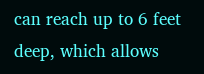can reach up to 6 feet deep, which allows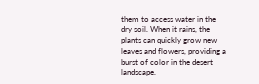them to access water in the dry soil. When it rains, the plants can quickly grow new leaves and flowers, providing a burst of color in the desert landscape.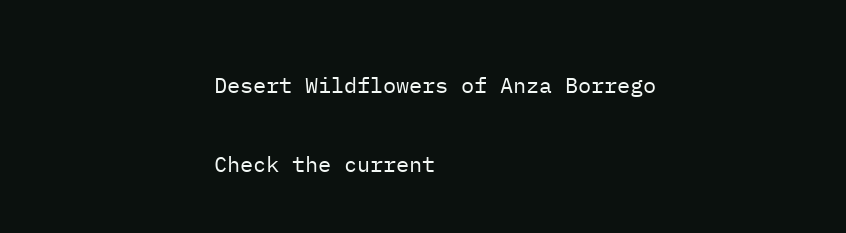Desert Wildflowers of Anza Borrego

Check the current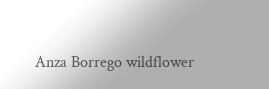Anza Borrego wildflower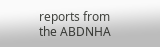reports from the ABDNHA